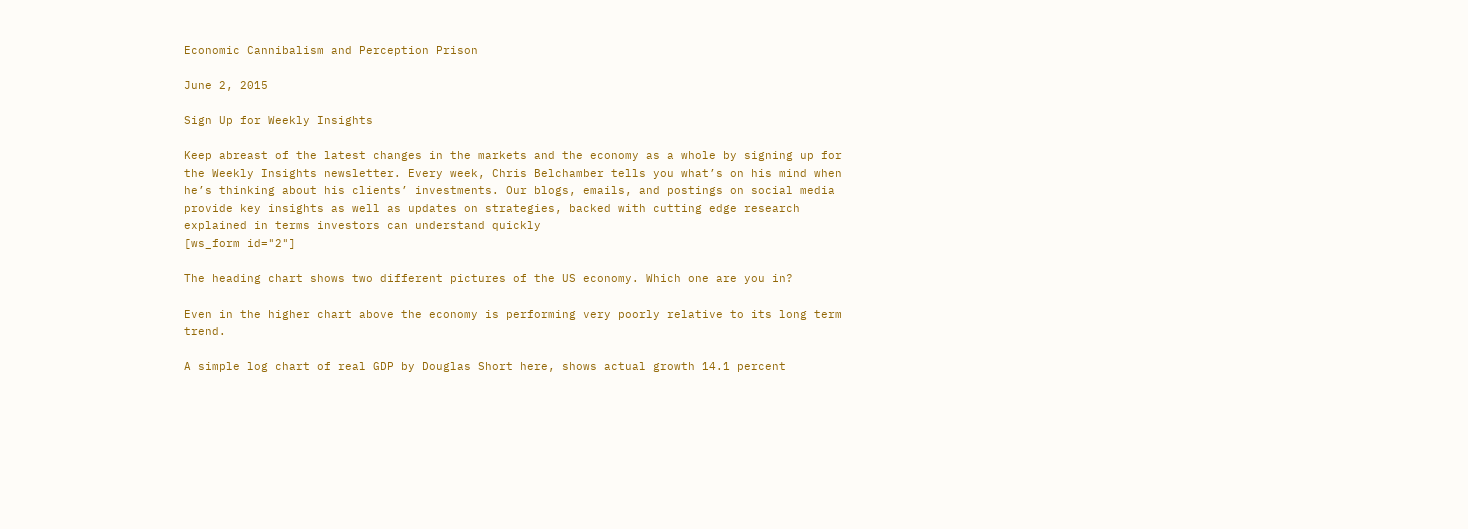Economic Cannibalism and Perception Prison

June 2, 2015

Sign Up for Weekly Insights

Keep abreast of the latest changes in the markets and the economy as a whole by signing up for the Weekly Insights newsletter. Every week, Chris Belchamber tells you what’s on his mind when he’s thinking about his clients’ investments. Our blogs, emails, and postings on social media provide key insights as well as updates on strategies, backed with cutting edge research explained in terms investors can understand quickly
[ws_form id="2"]

The heading chart shows two different pictures of the US economy. Which one are you in?

Even in the higher chart above the economy is performing very poorly relative to its long term trend.

A simple log chart of real GDP by Douglas Short here, shows actual growth 14.1 percent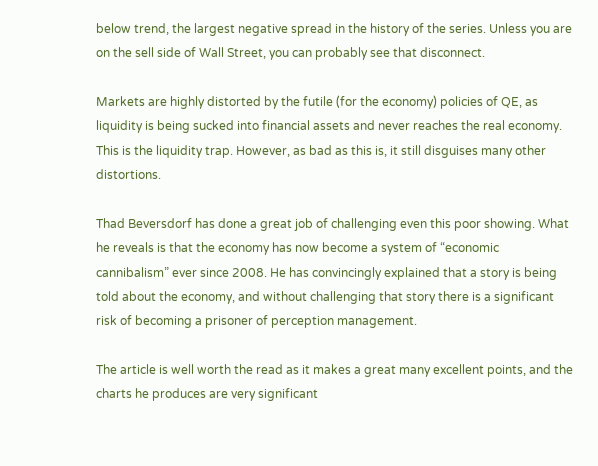below trend, the largest negative spread in the history of the series. Unless you are on the sell side of Wall Street, you can probably see that disconnect.

Markets are highly distorted by the futile (for the economy) policies of QE, as liquidity is being sucked into financial assets and never reaches the real economy. This is the liquidity trap. However, as bad as this is, it still disguises many other distortions.

Thad Beversdorf has done a great job of challenging even this poor showing. What he reveals is that the economy has now become a system of “economic cannibalism” ever since 2008. He has convincingly explained that a story is being told about the economy, and without challenging that story there is a significant risk of becoming a prisoner of perception management.

The article is well worth the read as it makes a great many excellent points, and the charts he produces are very significant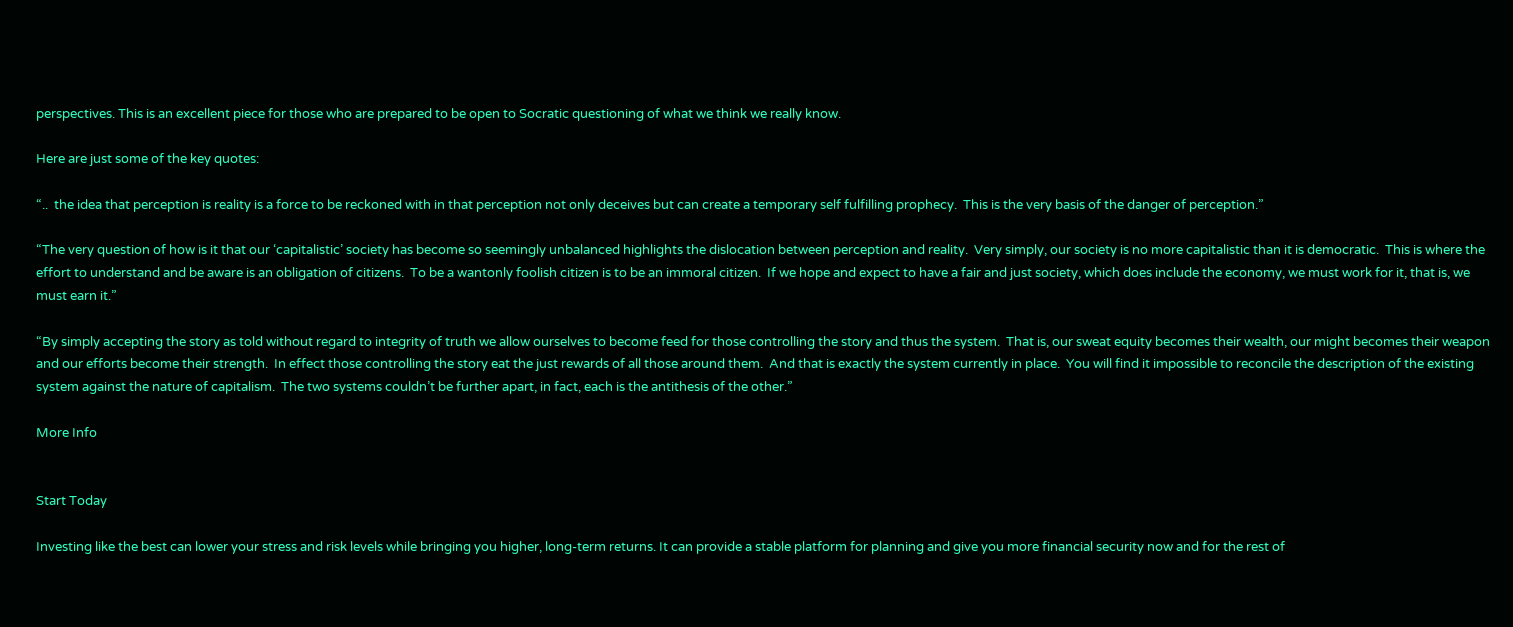perspectives. This is an excellent piece for those who are prepared to be open to Socratic questioning of what we think we really know.

Here are just some of the key quotes:

“..  the idea that perception is reality is a force to be reckoned with in that perception not only deceives but can create a temporary self fulfilling prophecy.  This is the very basis of the danger of perception.”

“The very question of how is it that our ‘capitalistic’ society has become so seemingly unbalanced highlights the dislocation between perception and reality.  Very simply, our society is no more capitalistic than it is democratic.  This is where the effort to understand and be aware is an obligation of citizens.  To be a wantonly foolish citizen is to be an immoral citizen.  If we hope and expect to have a fair and just society, which does include the economy, we must work for it, that is, we must earn it.”

“By simply accepting the story as told without regard to integrity of truth we allow ourselves to become feed for those controlling the story and thus the system.  That is, our sweat equity becomes their wealth, our might becomes their weapon and our efforts become their strength.  In effect those controlling the story eat the just rewards of all those around them.  And that is exactly the system currently in place.  You will find it impossible to reconcile the description of the existing system against the nature of capitalism.  The two systems couldn’t be further apart, in fact, each is the antithesis of the other.”

More Info


Start Today

Investing like the best can lower your stress and risk levels while bringing you higher, long-term returns. It can provide a stable platform for planning and give you more financial security now and for the rest of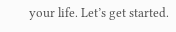your life. Let’s get started.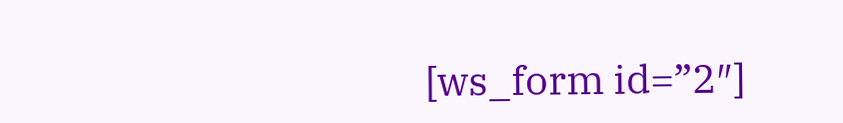[ws_form id=”2″]